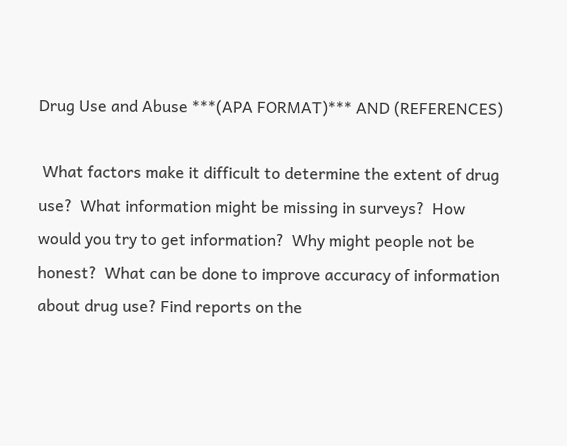Drug Use and Abuse ***(APA FORMAT)*** AND (REFERENCES)

 What factors make it difficult to determine the extent of drug use?  What information might be missing in surveys?  How would you try to get information?  Why might people not be honest?  What can be done to improve accuracy of information about drug use? Find reports on the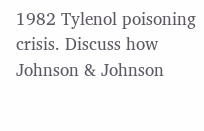1982 Tylenol poisoning crisis. Discuss how Johnson & Johnson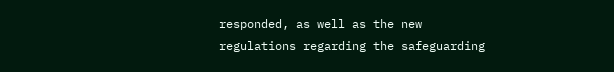responded, as well as the new regulations regarding the safeguarding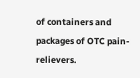of containers and packages of OTC pain-relievers.